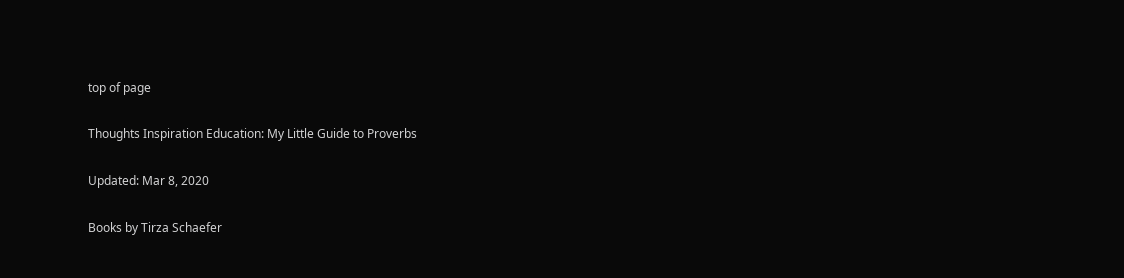top of page

Thoughts Inspiration Education: My Little Guide to Proverbs

Updated: Mar 8, 2020

Books by Tirza Schaefer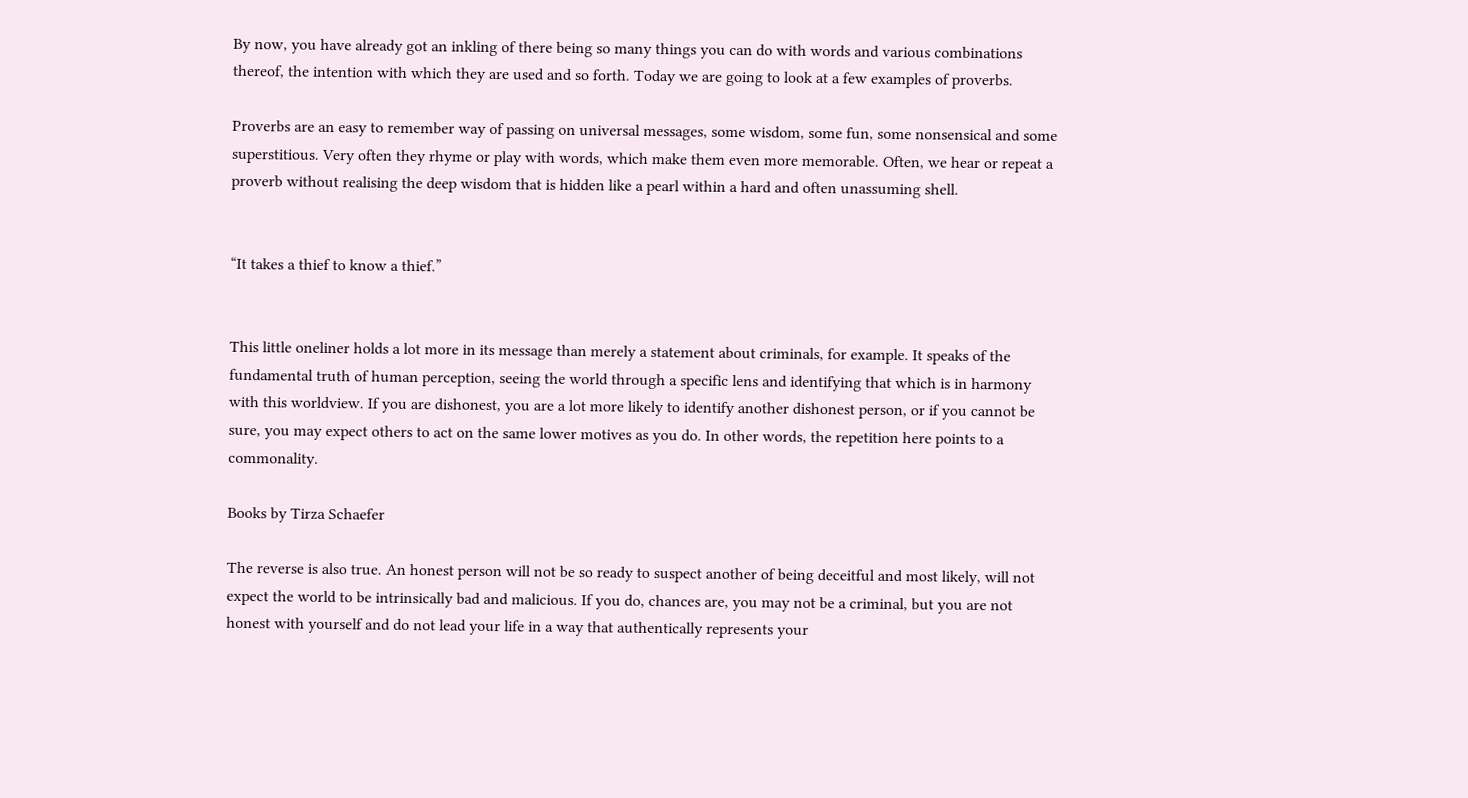By now, you have already got an inkling of there being so many things you can do with words and various combinations thereof, the intention with which they are used and so forth. Today we are going to look at a few examples of proverbs.

Proverbs are an easy to remember way of passing on universal messages, some wisdom, some fun, some nonsensical and some superstitious. Very often they rhyme or play with words, which make them even more memorable. Often, we hear or repeat a proverb without realising the deep wisdom that is hidden like a pearl within a hard and often unassuming shell.


“It takes a thief to know a thief.”


This little oneliner holds a lot more in its message than merely a statement about criminals, for example. It speaks of the fundamental truth of human perception, seeing the world through a specific lens and identifying that which is in harmony with this worldview. If you are dishonest, you are a lot more likely to identify another dishonest person, or if you cannot be sure, you may expect others to act on the same lower motives as you do. In other words, the repetition here points to a commonality.

Books by Tirza Schaefer

The reverse is also true. An honest person will not be so ready to suspect another of being deceitful and most likely, will not expect the world to be intrinsically bad and malicious. If you do, chances are, you may not be a criminal, but you are not honest with yourself and do not lead your life in a way that authentically represents your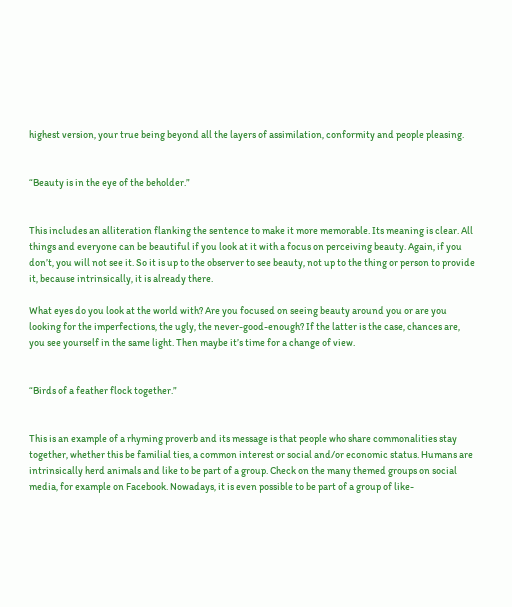highest version, your true being beyond all the layers of assimilation, conformity and people pleasing.


“Beauty is in the eye of the beholder.”


This includes an alliteration flanking the sentence to make it more memorable. Its meaning is clear. All things and everyone can be beautiful if you look at it with a focus on perceiving beauty. Again, if you don’t, you will not see it. So it is up to the observer to see beauty, not up to the thing or person to provide it, because intrinsically, it is already there.

What eyes do you look at the world with? Are you focused on seeing beauty around you or are you looking for the imperfections, the ugly, the never-good-enough? If the latter is the case, chances are, you see yourself in the same light. Then maybe it’s time for a change of view.


“Birds of a feather flock together.”


This is an example of a rhyming proverb and its message is that people who share commonalities stay together, whether this be familial ties, a common interest or social and/or economic status. Humans are intrinsically herd animals and like to be part of a group. Check on the many themed groups on social media, for example on Facebook. Nowadays, it is even possible to be part of a group of like-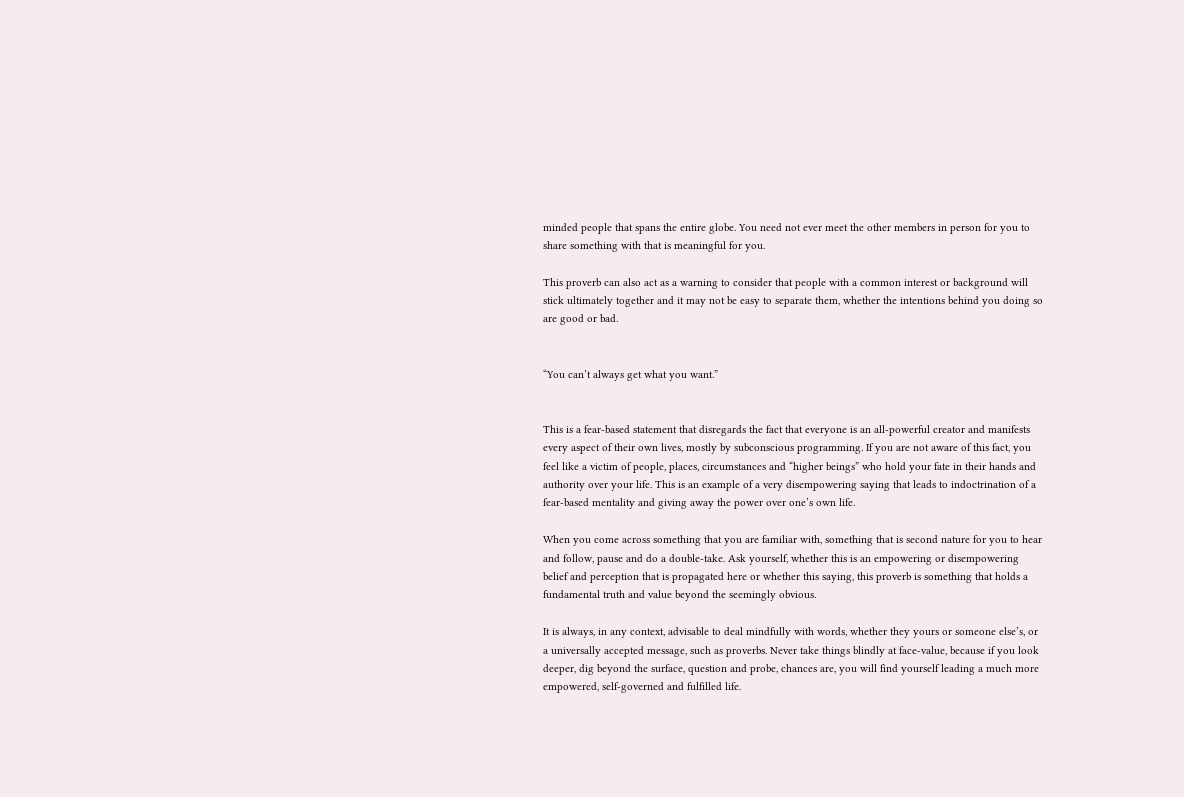minded people that spans the entire globe. You need not ever meet the other members in person for you to share something with that is meaningful for you.

This proverb can also act as a warning to consider that people with a common interest or background will stick ultimately together and it may not be easy to separate them, whether the intentions behind you doing so are good or bad.


“You can’t always get what you want.”


This is a fear-based statement that disregards the fact that everyone is an all-powerful creator and manifests every aspect of their own lives, mostly by subconscious programming. If you are not aware of this fact, you feel like a victim of people, places, circumstances and “higher beings” who hold your fate in their hands and authority over your life. This is an example of a very disempowering saying that leads to indoctrination of a fear-based mentality and giving away the power over one’s own life.

When you come across something that you are familiar with, something that is second nature for you to hear and follow, pause and do a double-take. Ask yourself, whether this is an empowering or disempowering belief and perception that is propagated here or whether this saying, this proverb is something that holds a fundamental truth and value beyond the seemingly obvious.

It is always, in any context, advisable to deal mindfully with words, whether they yours or someone else’s, or a universally accepted message, such as proverbs. Never take things blindly at face-value, because if you look deeper, dig beyond the surface, question and probe, chances are, you will find yourself leading a much more empowered, self-governed and fulfilled life.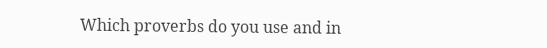Which proverbs do you use and in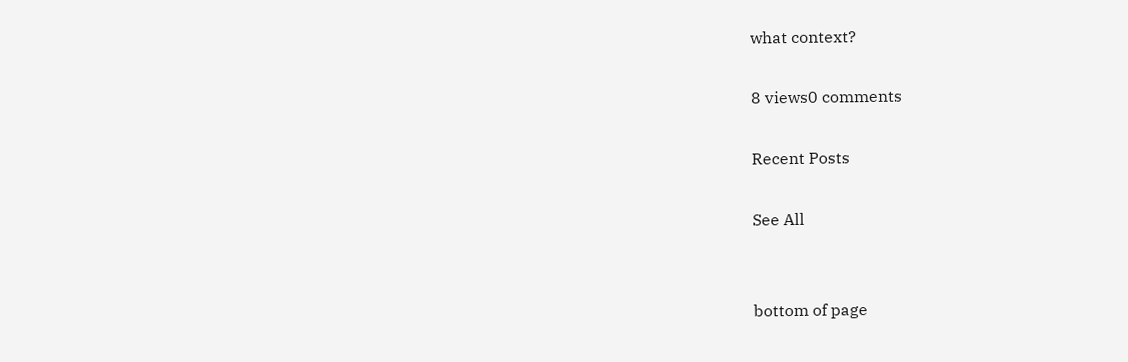what context?

8 views0 comments

Recent Posts

See All


bottom of page